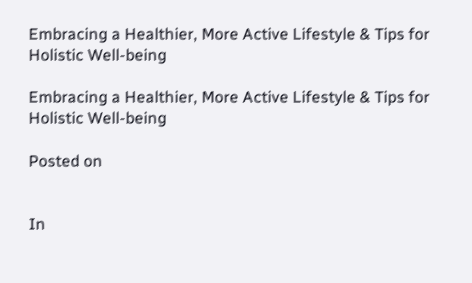Embracing a Healthier, More Active Lifestyle & Tips for Holistic Well-being

Embracing a Healthier, More Active Lifestyle & Tips for Holistic Well-being

Posted on


In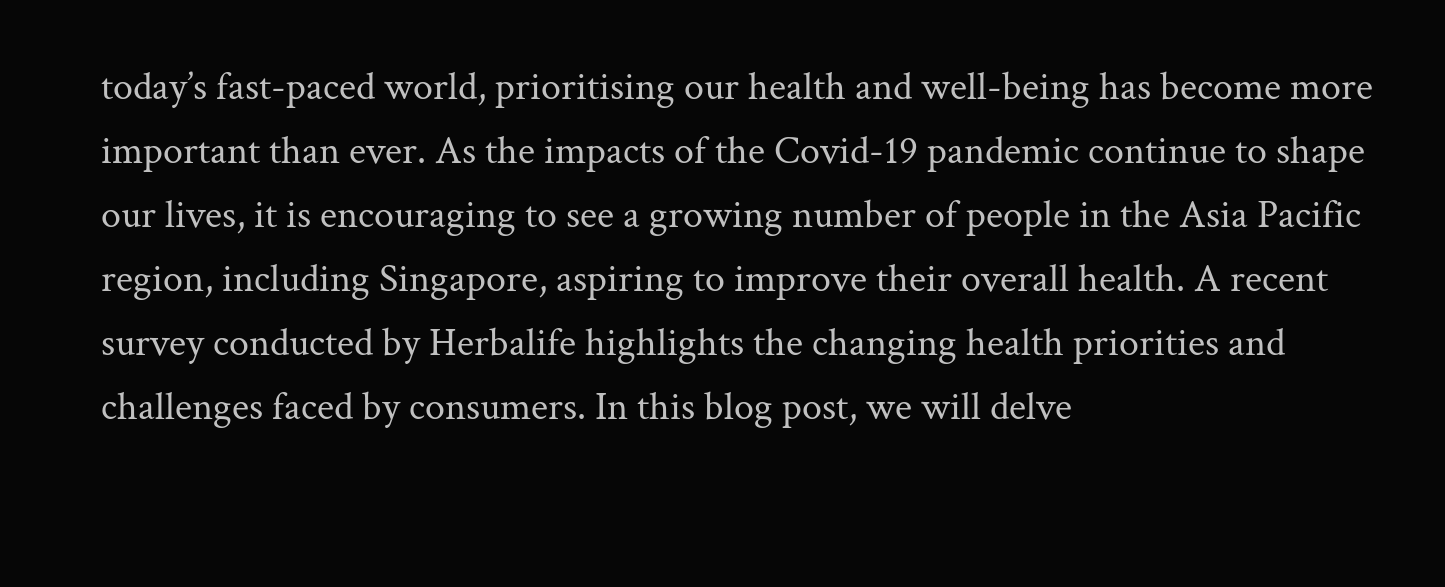today’s fast-paced world, prioritising our health and well-being has become more important than ever. As the impacts of the Covid-19 pandemic continue to shape our lives, it is encouraging to see a growing number of people in the Asia Pacific region, including Singapore, aspiring to improve their overall health. A recent survey conducted by Herbalife highlights the changing health priorities and challenges faced by consumers. In this blog post, we will delve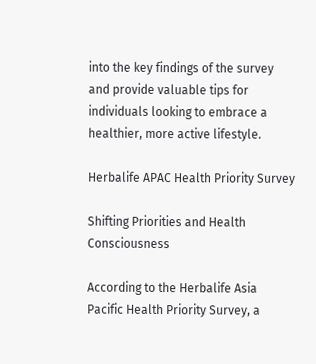into the key findings of the survey and provide valuable tips for individuals looking to embrace a healthier, more active lifestyle.

Herbalife APAC Health Priority Survey

Shifting Priorities and Health Consciousness

According to the Herbalife Asia Pacific Health Priority Survey, a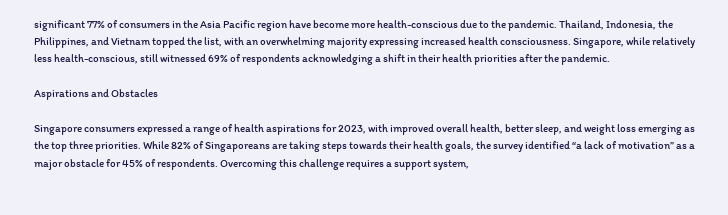significant 77% of consumers in the Asia Pacific region have become more health-conscious due to the pandemic. Thailand, Indonesia, the Philippines, and Vietnam topped the list, with an overwhelming majority expressing increased health consciousness. Singapore, while relatively less health-conscious, still witnessed 69% of respondents acknowledging a shift in their health priorities after the pandemic.

Aspirations and Obstacles

Singapore consumers expressed a range of health aspirations for 2023, with improved overall health, better sleep, and weight loss emerging as the top three priorities. While 82% of Singaporeans are taking steps towards their health goals, the survey identified “a lack of motivation” as a major obstacle for 45% of respondents. Overcoming this challenge requires a support system,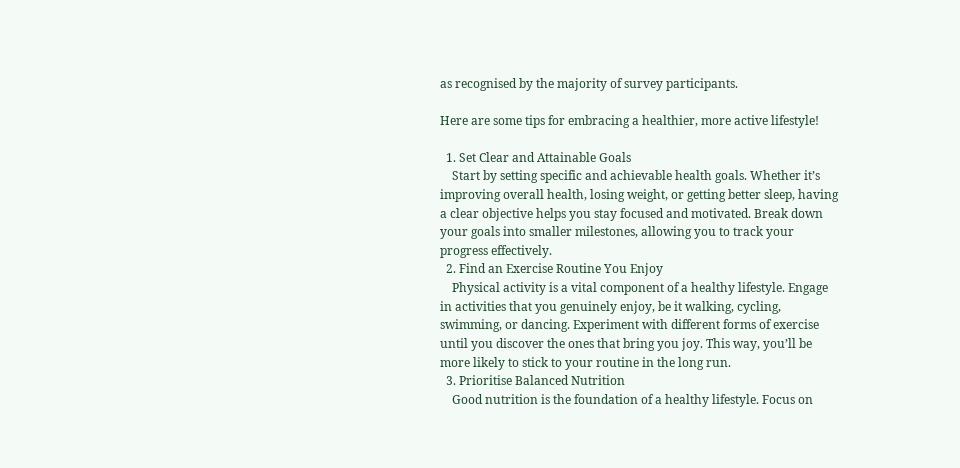as recognised by the majority of survey participants.

Here are some tips for embracing a healthier, more active lifestyle!

  1. Set Clear and Attainable Goals
    Start by setting specific and achievable health goals. Whether it’s improving overall health, losing weight, or getting better sleep, having a clear objective helps you stay focused and motivated. Break down your goals into smaller milestones, allowing you to track your progress effectively.
  2. Find an Exercise Routine You Enjoy
    Physical activity is a vital component of a healthy lifestyle. Engage in activities that you genuinely enjoy, be it walking, cycling, swimming, or dancing. Experiment with different forms of exercise until you discover the ones that bring you joy. This way, you’ll be more likely to stick to your routine in the long run.
  3. Prioritise Balanced Nutrition
    Good nutrition is the foundation of a healthy lifestyle. Focus on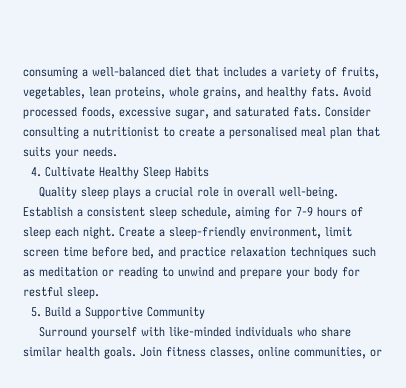consuming a well-balanced diet that includes a variety of fruits, vegetables, lean proteins, whole grains, and healthy fats. Avoid processed foods, excessive sugar, and saturated fats. Consider consulting a nutritionist to create a personalised meal plan that suits your needs.
  4. Cultivate Healthy Sleep Habits
    Quality sleep plays a crucial role in overall well-being. Establish a consistent sleep schedule, aiming for 7-9 hours of sleep each night. Create a sleep-friendly environment, limit screen time before bed, and practice relaxation techniques such as meditation or reading to unwind and prepare your body for restful sleep.
  5. Build a Supportive Community
    Surround yourself with like-minded individuals who share similar health goals. Join fitness classes, online communities, or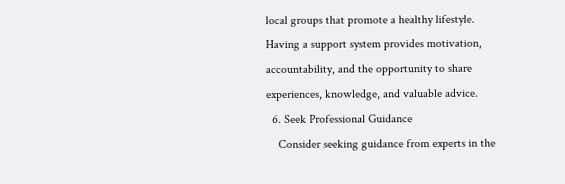local groups that promote a healthy lifestyle. Having a support system provides motivation, accountability, and the opportunity to share experiences, knowledge, and valuable advice.
  6. Seek Professional Guidance
    Consider seeking guidance from experts in the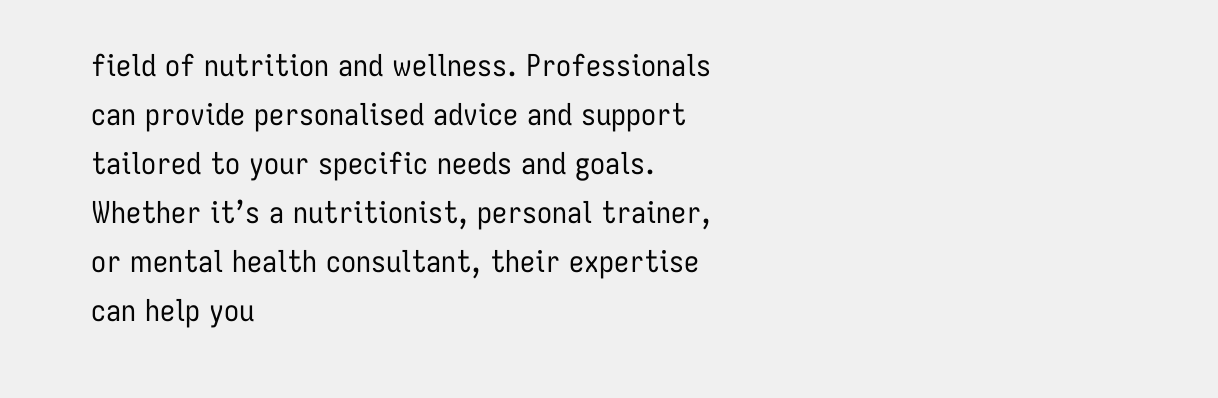field of nutrition and wellness. Professionals can provide personalised advice and support tailored to your specific needs and goals. Whether it’s a nutritionist, personal trainer, or mental health consultant, their expertise can help you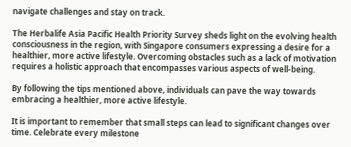navigate challenges and stay on track.

The Herbalife Asia Pacific Health Priority Survey sheds light on the evolving health consciousness in the region, with Singapore consumers expressing a desire for a healthier, more active lifestyle. Overcoming obstacles such as a lack of motivation requires a holistic approach that encompasses various aspects of well-being.

By following the tips mentioned above, individuals can pave the way towards embracing a healthier, more active lifestyle.

It is important to remember that small steps can lead to significant changes over time. Celebrate every milestone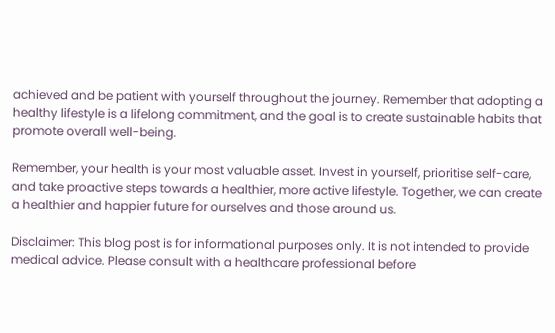achieved and be patient with yourself throughout the journey. Remember that adopting a healthy lifestyle is a lifelong commitment, and the goal is to create sustainable habits that promote overall well-being.

Remember, your health is your most valuable asset. Invest in yourself, prioritise self-care, and take proactive steps towards a healthier, more active lifestyle. Together, we can create a healthier and happier future for ourselves and those around us.

Disclaimer: This blog post is for informational purposes only. It is not intended to provide medical advice. Please consult with a healthcare professional before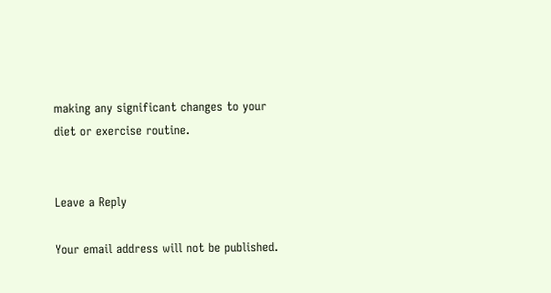making any significant changes to your diet or exercise routine.


Leave a Reply

Your email address will not be published.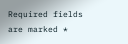Required fields are marked *